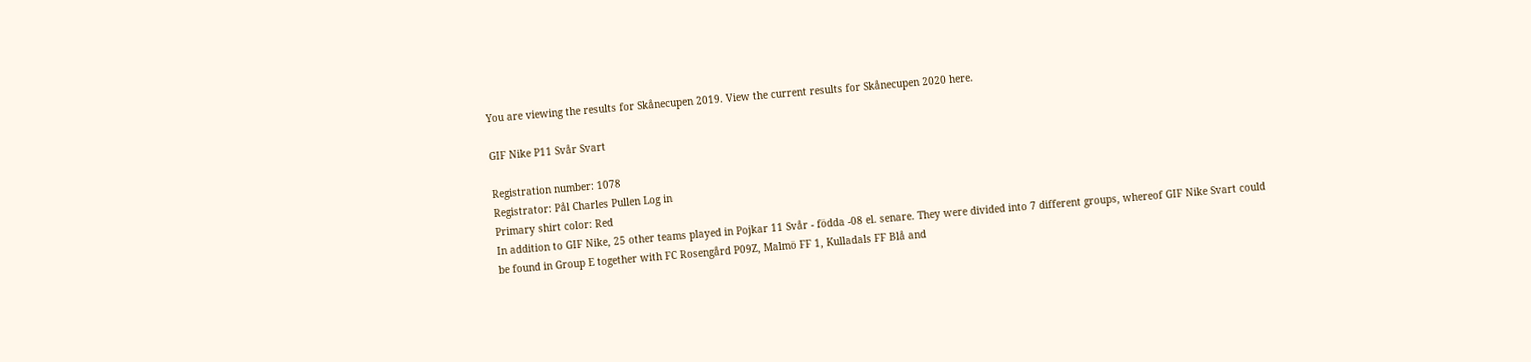You are viewing the results for Skånecupen 2019. View the current results for Skånecupen 2020 here.

GIF Nike P11 Svår Svart

Registration number: 1078
Registrator: Pål Charles Pullen Log in
Primary shirt color: Red
In addition to GIF Nike, 25 other teams played in Pojkar 11 Svår - födda -08 el. senare. They were divided into 7 different groups, whereof GIF Nike Svart could be found in Group E together with FC Rosengård P09Z, Malmö FF 1, Kulladals FF Blå and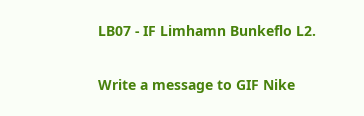LB07 - IF Limhamn Bunkeflo L2.

Write a message to GIF Nike